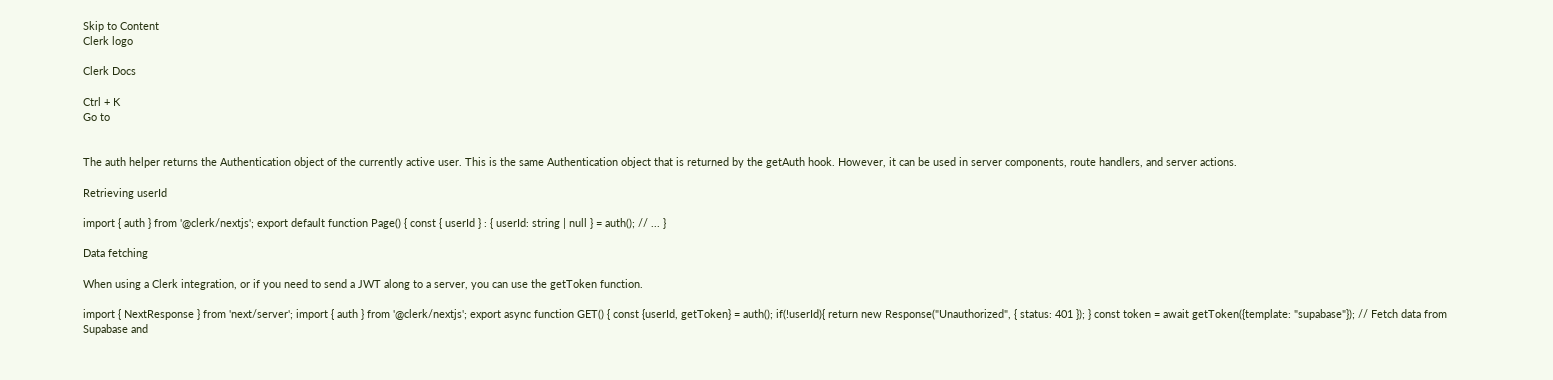Skip to Content
Clerk logo

Clerk Docs

Ctrl + K
Go to


The auth helper returns the Authentication object of the currently active user. This is the same Authentication object that is returned by the getAuth hook. However, it can be used in server components, route handlers, and server actions.

Retrieving userId

import { auth } from '@clerk/nextjs'; export default function Page() { const { userId } : { userId: string | null } = auth(); // ... }

Data fetching

When using a Clerk integration, or if you need to send a JWT along to a server, you can use the getToken function.

import { NextResponse } from 'next/server'; import { auth } from '@clerk/nextjs'; export async function GET() { const {userId, getToken} = auth(); if(!userId){ return new Response("Unauthorized", { status: 401 }); } const token = await getToken({template: "supabase"}); // Fetch data from Supabase and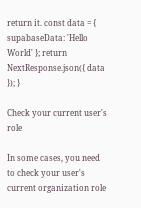return it. const data = { supabaseData: 'Hello World' }; return NextResponse.json({ data }); }

Check your current user's role

In some cases, you need to check your user's current organization role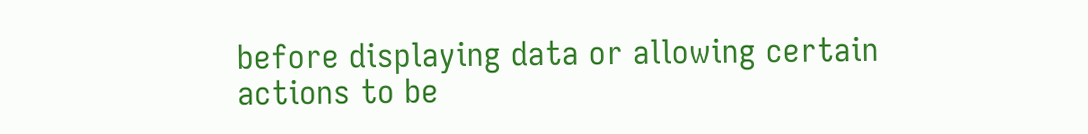before displaying data or allowing certain actions to be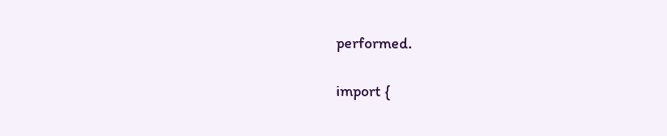performed.

import {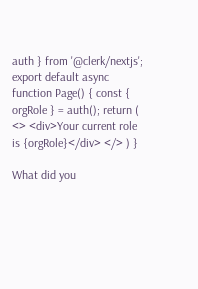auth } from '@clerk/nextjs'; export default async function Page() { const { orgRole } = auth(); return ( <> <div>Your current role is {orgRole}</div> </> ) }

What did you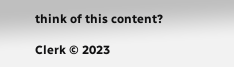think of this content?

Clerk © 2023